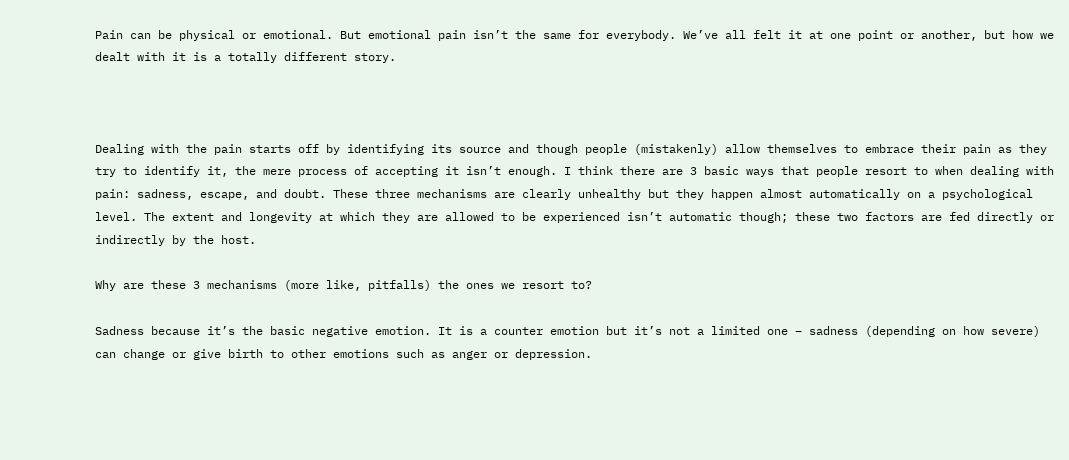Pain can be physical or emotional. But emotional pain isn’t the same for everybody. We’ve all felt it at one point or another, but how we dealt with it is a totally different story.



Dealing with the pain starts off by identifying its source and though people (mistakenly) allow themselves to embrace their pain as they try to identify it, the mere process of accepting it isn’t enough. I think there are 3 basic ways that people resort to when dealing with pain: sadness, escape, and doubt. These three mechanisms are clearly unhealthy but they happen almost automatically on a psychological level. The extent and longevity at which they are allowed to be experienced isn’t automatic though; these two factors are fed directly or indirectly by the host.

Why are these 3 mechanisms (more like, pitfalls) the ones we resort to?

Sadness because it’s the basic negative emotion. It is a counter emotion but it’s not a limited one – sadness (depending on how severe) can change or give birth to other emotions such as anger or depression.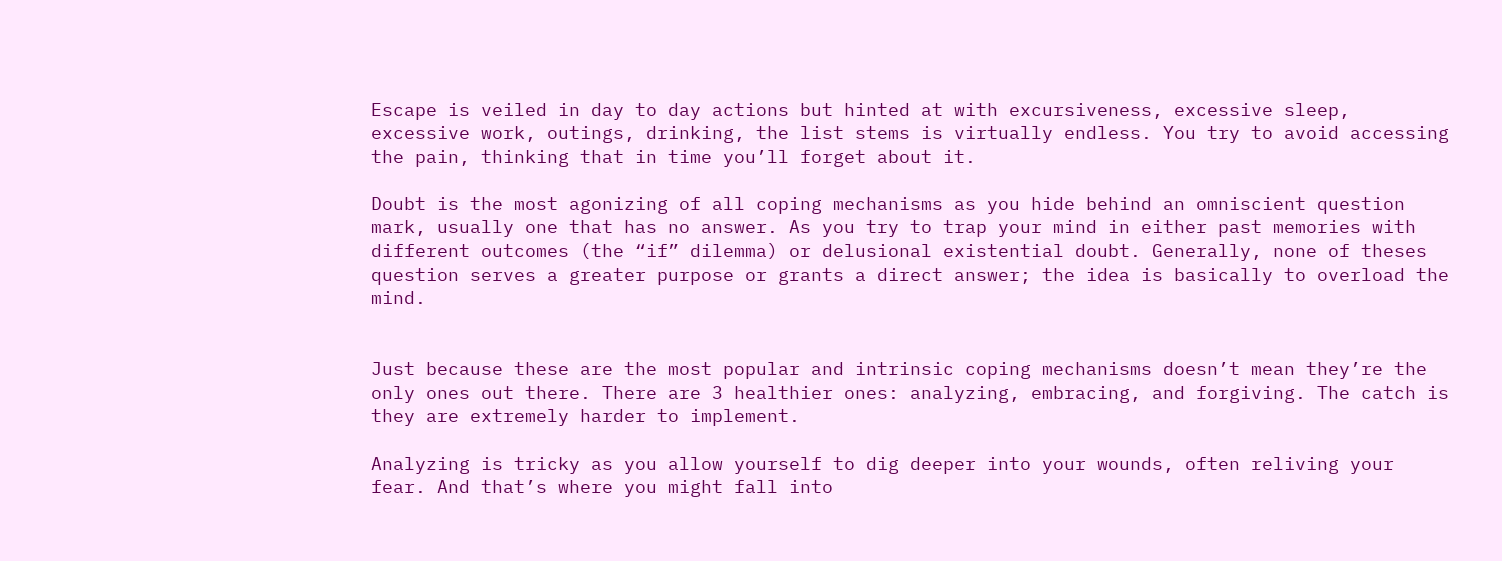Escape is veiled in day to day actions but hinted at with excursiveness, excessive sleep, excessive work, outings, drinking, the list stems is virtually endless. You try to avoid accessing the pain, thinking that in time you’ll forget about it.

Doubt is the most agonizing of all coping mechanisms as you hide behind an omniscient question mark, usually one that has no answer. As you try to trap your mind in either past memories with different outcomes (the “if” dilemma) or delusional existential doubt. Generally, none of theses question serves a greater purpose or grants a direct answer; the idea is basically to overload the mind.


Just because these are the most popular and intrinsic coping mechanisms doesn’t mean they’re the only ones out there. There are 3 healthier ones: analyzing, embracing, and forgiving. The catch is they are extremely harder to implement.

Analyzing is tricky as you allow yourself to dig deeper into your wounds, often reliving your fear. And that’s where you might fall into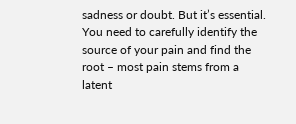sadness or doubt. But it’s essential. You need to carefully identify the source of your pain and find the root – most pain stems from a latent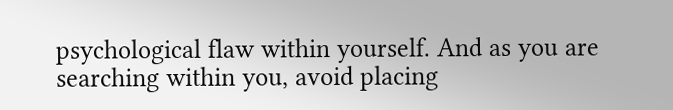psychological flaw within yourself. And as you are searching within you, avoid placing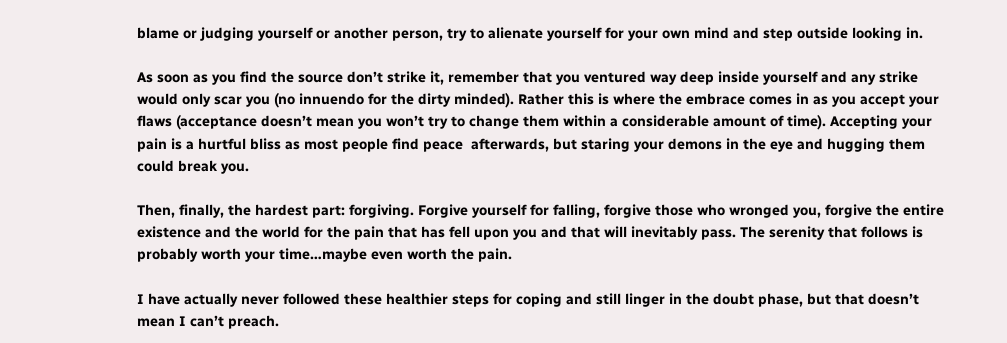blame or judging yourself or another person, try to alienate yourself for your own mind and step outside looking in.

As soon as you find the source don’t strike it, remember that you ventured way deep inside yourself and any strike would only scar you (no innuendo for the dirty minded). Rather this is where the embrace comes in as you accept your flaws (acceptance doesn’t mean you won’t try to change them within a considerable amount of time). Accepting your pain is a hurtful bliss as most people find peace  afterwards, but staring your demons in the eye and hugging them could break you.

Then, finally, the hardest part: forgiving. Forgive yourself for falling, forgive those who wronged you, forgive the entire existence and the world for the pain that has fell upon you and that will inevitably pass. The serenity that follows is probably worth your time…maybe even worth the pain.

I have actually never followed these healthier steps for coping and still linger in the doubt phase, but that doesn’t mean I can’t preach.